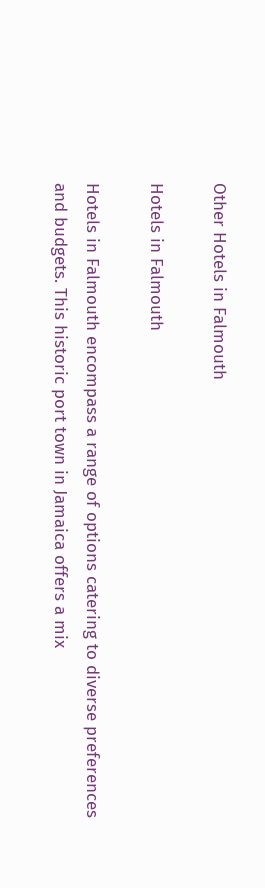Other Hotels in Falmouth

Hotels in Falmouth

Hotels in Falmouth encompass a range of options catering to diverse preferences and budgets. This historic port town in Jamaica offers a mix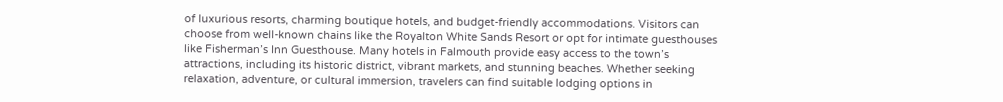of luxurious resorts, charming boutique hotels, and budget-friendly accommodations. Visitors can choose from well-known chains like the Royalton White Sands Resort or opt for intimate guesthouses like Fisherman’s Inn Guesthouse. Many hotels in Falmouth provide easy access to the town’s attractions, including its historic district, vibrant markets, and stunning beaches. Whether seeking relaxation, adventure, or cultural immersion, travelers can find suitable lodging options in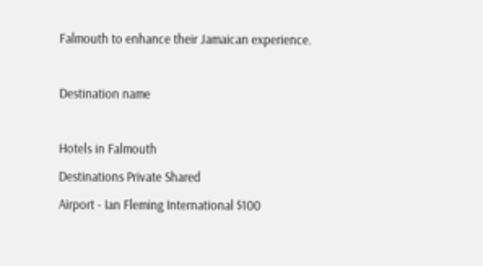Falmouth to enhance their Jamaican experience.

Destination name

Hotels in Falmouth
Destinations Private Shared
Airport - Ian Fleming International $100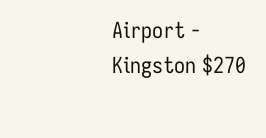Airport - Kingston $270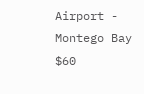Airport - Montego Bay $60